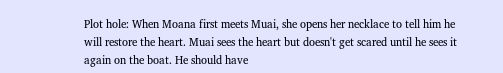Plot hole: When Moana first meets Muai, she opens her necklace to tell him he will restore the heart. Muai sees the heart but doesn't get scared until he sees it again on the boat. He should have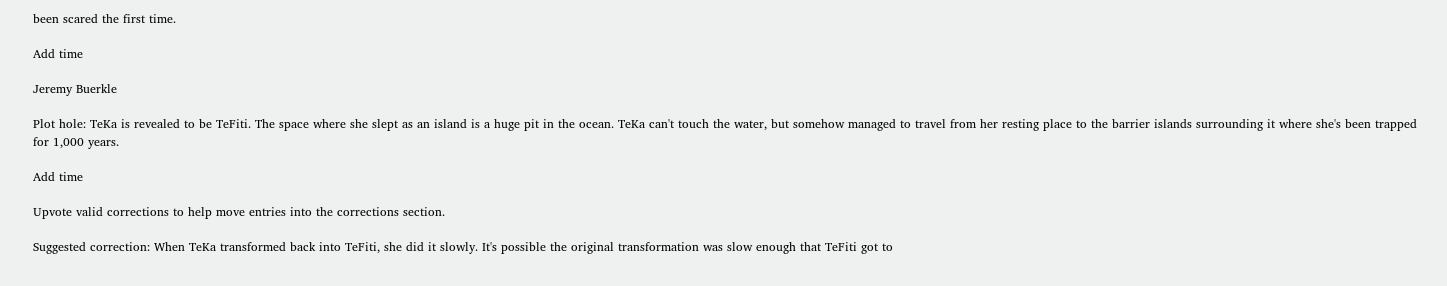been scared the first time.

Add time

Jeremy Buerkle

Plot hole: TeKa is revealed to be TeFiti. The space where she slept as an island is a huge pit in the ocean. TeKa can't touch the water, but somehow managed to travel from her resting place to the barrier islands surrounding it where she's been trapped for 1,000 years.

Add time

Upvote valid corrections to help move entries into the corrections section.

Suggested correction: When TeKa transformed back into TeFiti, she did it slowly. It's possible the original transformation was slow enough that TeFiti got to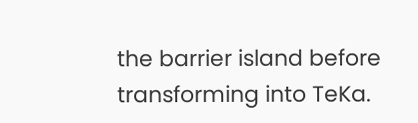the barrier island before transforming into TeKa.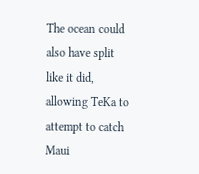The ocean could also have split like it did, allowing TeKa to attempt to catch Maui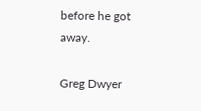before he got away.

Greg Dwyer